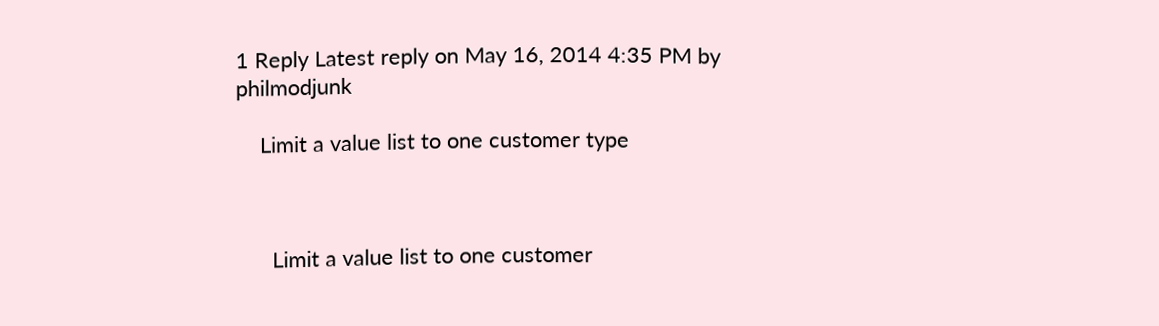1 Reply Latest reply on May 16, 2014 4:35 PM by philmodjunk

    Limit a value list to one customer type



      Limit a value list to one customer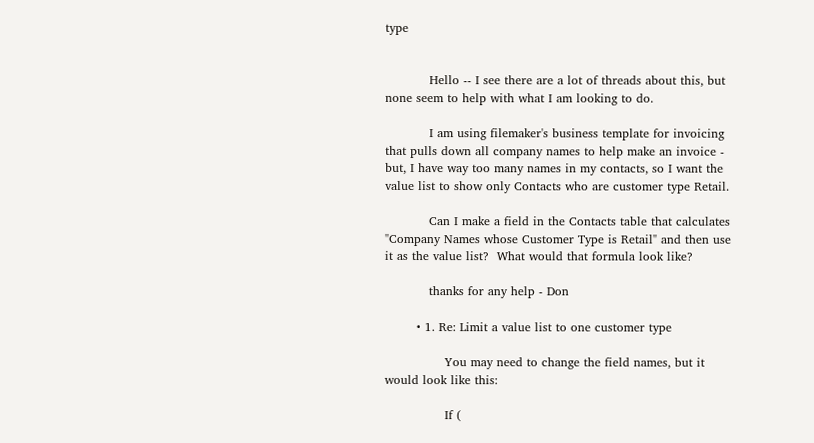type


           Hello -- I see there are a lot of threads about this, but none seem to help with what I am looking to do.

           I am using filemaker's business template for invoicing that pulls down all company names to help make an invoice - but, I have way too many names in my contacts, so I want the value list to show only Contacts who are customer type Retail.

           Can I make a field in the Contacts table that calculates "Company Names whose Customer Type is Retail" and then use it as the value list?  What would that formula look like?

           thanks for any help - Don

        • 1. Re: Limit a value list to one customer type

               You may need to change the field names, but it would look like this:

               If (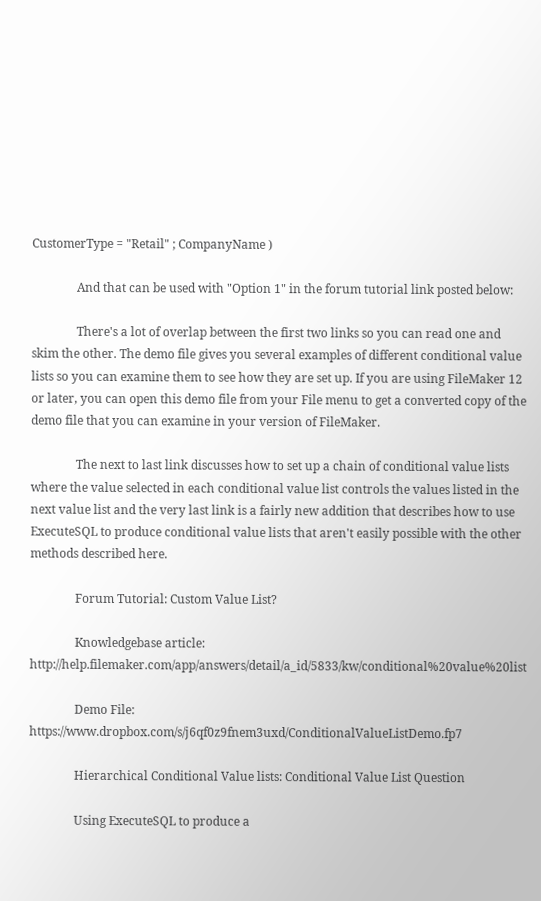CustomerType = "Retail" ; CompanyName )

               And that can be used with "Option 1" in the forum tutorial link posted below:

               There's a lot of overlap between the first two links so you can read one and skim the other. The demo file gives you several examples of different conditional value lists so you can examine them to see how they are set up. If you are using FileMaker 12 or later, you can open this demo file from your File menu to get a converted copy of the demo file that you can examine in your version of FileMaker.

               The next to last link discusses how to set up a chain of conditional value lists where the value selected in each conditional value list controls the values listed in the next value list and the very last link is a fairly new addition that describes how to use ExecuteSQL to produce conditional value lists that aren't easily possible with the other methods described here.

               Forum Tutorial: Custom Value List?

               Knowledgebase article: http://help.filemaker.com/app/answers/detail/a_id/5833/kw/conditional%20value%20list

               Demo File: https://www.dropbox.com/s/j6qf0z9fnem3uxd/ConditionalValueListDemo.fp7

               Hierarchical Conditional Value lists: Conditional Value List Question

               Using ExecuteSQL to produce a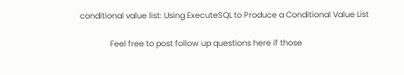conditional value list: Using ExecuteSQL to Produce a Conditional Value List

               Feel free to post follow up questions here if those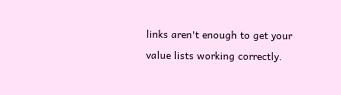links aren't enough to get your value lists working correctly.